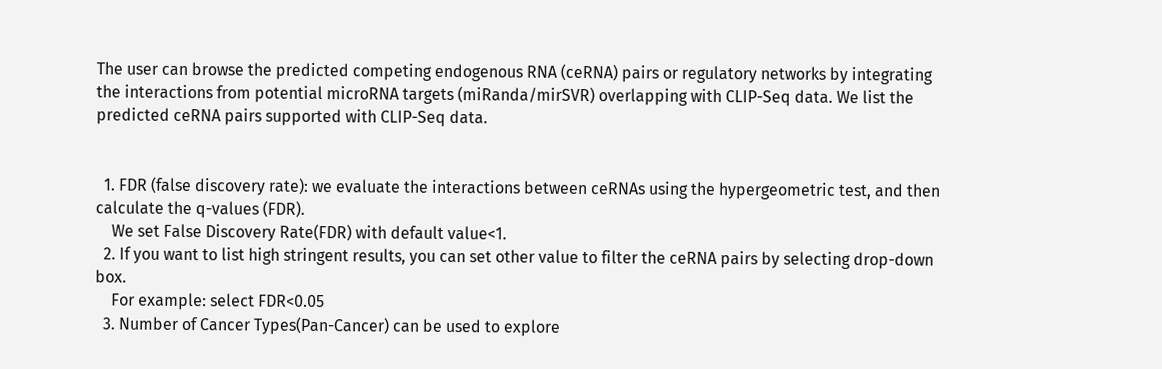The user can browse the predicted competing endogenous RNA (ceRNA) pairs or regulatory networks by integrating the interactions from potential microRNA targets (miRanda/mirSVR) overlapping with CLIP-Seq data. We list the predicted ceRNA pairs supported with CLIP-Seq data.


  1. FDR (false discovery rate): we evaluate the interactions between ceRNAs using the hypergeometric test, and then calculate the q-values (FDR).
    We set False Discovery Rate(FDR) with default value<1.
  2. If you want to list high stringent results, you can set other value to filter the ceRNA pairs by selecting drop-down box.
    For example: select FDR<0.05
  3. Number of Cancer Types(Pan-Cancer) can be used to explore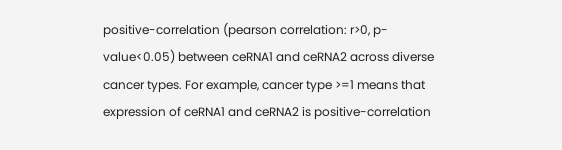positive-correlation (pearson correlation: r>0, p-value<0.05) between ceRNA1 and ceRNA2 across diverse cancer types. For example, cancer type >=1 means that expression of ceRNA1 and ceRNA2 is positive-correlation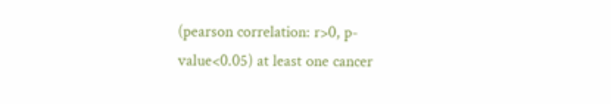(pearson correlation: r>0, p-value<0.05) at least one cancer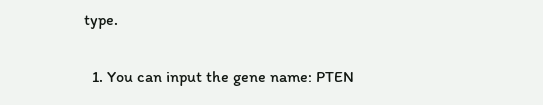type.

  1. You can input the gene name: PTEN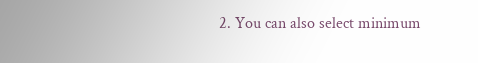2. You can also select minimum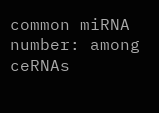common miRNA number: among ceRNAs